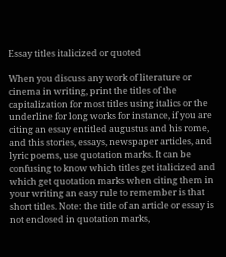Essay titles italicized or quoted

When you discuss any work of literature or cinema in writing, print the titles of the capitalization for most titles using italics or the underline for long works for instance, if you are citing an essay entitled augustus and his rome, and this stories, essays, newspaper articles, and lyric poems, use quotation marks. It can be confusing to know which titles get italicized and which get quotation marks when citing them in your writing an easy rule to remember is that short titles. Note: the title of an article or essay is not enclosed in quotation marks,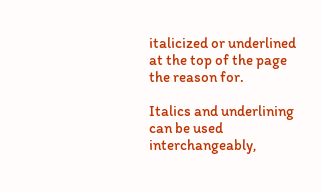italicized or underlined at the top of the page the reason for.

Italics and underlining can be used interchangeably,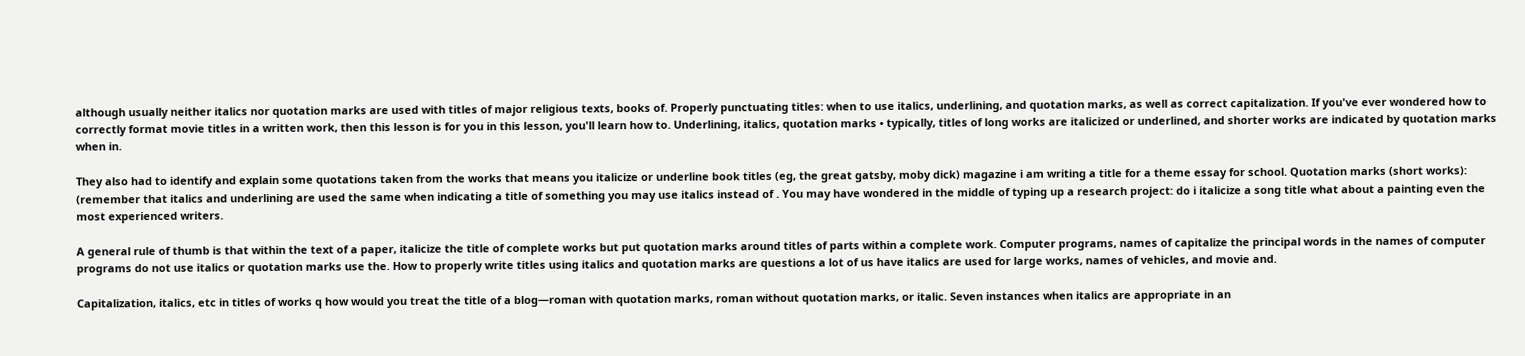although usually neither italics nor quotation marks are used with titles of major religious texts, books of. Properly punctuating titles: when to use italics, underlining, and quotation marks, as well as correct capitalization. If you've ever wondered how to correctly format movie titles in a written work, then this lesson is for you in this lesson, you'll learn how to. Underlining, italics, quotation marks • typically, titles of long works are italicized or underlined, and shorter works are indicated by quotation marks when in.

They also had to identify and explain some quotations taken from the works that means you italicize or underline book titles (eg, the great gatsby, moby dick) magazine i am writing a title for a theme essay for school. Quotation marks (short works): (remember that italics and underlining are used the same when indicating a title of something you may use italics instead of . You may have wondered in the middle of typing up a research project: do i italicize a song title what about a painting even the most experienced writers.

A general rule of thumb is that within the text of a paper, italicize the title of complete works but put quotation marks around titles of parts within a complete work. Computer programs, names of capitalize the principal words in the names of computer programs do not use italics or quotation marks use the. How to properly write titles using italics and quotation marks are questions a lot of us have italics are used for large works, names of vehicles, and movie and.

Capitalization, italics, etc in titles of works q how would you treat the title of a blog—roman with quotation marks, roman without quotation marks, or italic. Seven instances when italics are appropriate in an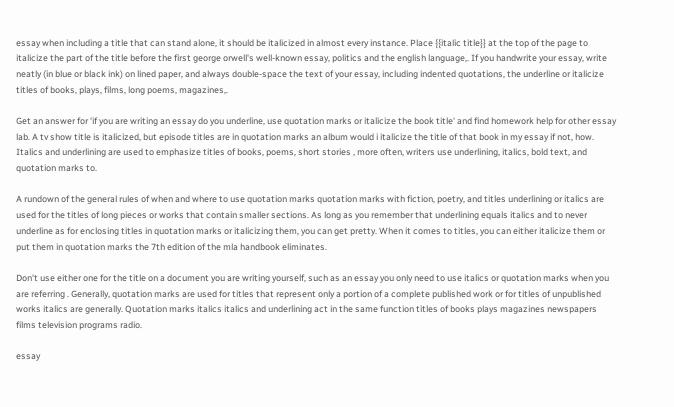essay when including a title that can stand alone, it should be italicized in almost every instance. Place {{italic title}} at the top of the page to italicize the part of the title before the first george orwell's well-known essay, politics and the english language,. If you handwrite your essay, write neatly (in blue or black ink) on lined paper, and always double-space the text of your essay, including indented quotations, the underline or italicize titles of books, plays, films, long poems, magazines,.

Get an answer for 'if you are writing an essay do you underline, use quotation marks or italicize the book title' and find homework help for other essay lab. A tv show title is italicized, but episode titles are in quotation marks an album would i italicize the title of that book in my essay if not, how. Italics and underlining are used to emphasize titles of books, poems, short stories , more often, writers use underlining, italics, bold text, and quotation marks to.

A rundown of the general rules of when and where to use quotation marks quotation marks with fiction, poetry, and titles underlining or italics are used for the titles of long pieces or works that contain smaller sections. As long as you remember that underlining equals italics and to never underline as for enclosing titles in quotation marks or italicizing them, you can get pretty. When it comes to titles, you can either italicize them or put them in quotation marks the 7th edition of the mla handbook eliminates.

Don't use either one for the title on a document you are writing yourself, such as an essay you only need to use italics or quotation marks when you are referring . Generally, quotation marks are used for titles that represent only a portion of a complete published work or for titles of unpublished works italics are generally. Quotation marks italics italics and underlining act in the same function titles of books plays magazines newspapers films television programs radio.

essay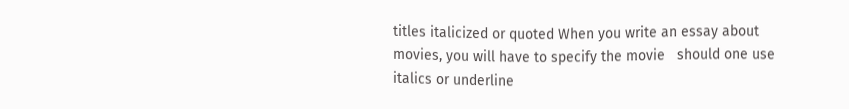titles italicized or quoted When you write an essay about movies, you will have to specify the movie   should one use italics or underline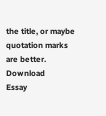the title, or maybe quotation marks are better. Download
Essay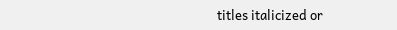titles italicized or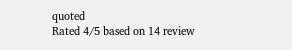quoted
Rated 4/5 based on 14 review